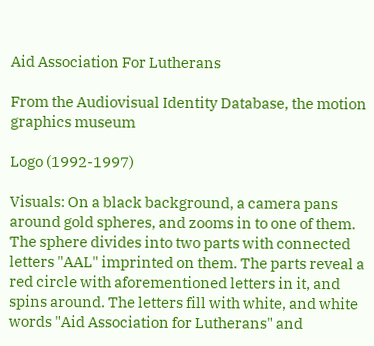Aid Association For Lutherans

From the Audiovisual Identity Database, the motion graphics museum

Logo (1992-1997)

Visuals: On a black background, a camera pans around gold spheres, and zooms in to one of them. The sphere divides into two parts with connected letters "AAL" imprinted on them. The parts reveal a red circle with aforementioned letters in it, and spins around. The letters fill with white, and white words "Aid Association for Lutherans" and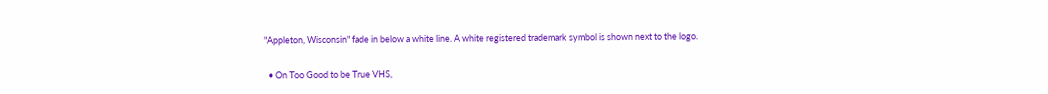"Appleton, Wisconsin" fade in below a white line. A white registered trademark symbol is shown next to the logo.


  • On Too Good to be True VHS,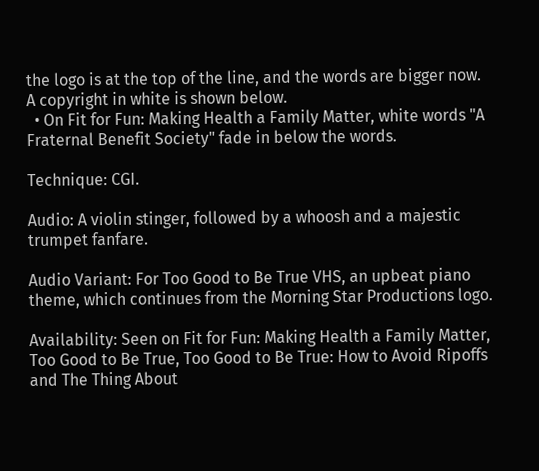the logo is at the top of the line, and the words are bigger now. A copyright in white is shown below.
  • On Fit for Fun: Making Health a Family Matter, white words "A Fraternal Benefit Society" fade in below the words.

Technique: CGI.

Audio: A violin stinger, followed by a whoosh and a majestic trumpet fanfare.

Audio Variant: For Too Good to Be True VHS, an upbeat piano theme, which continues from the Morning Star Productions logo.

Availability: Seen on Fit for Fun: Making Health a Family Matter, Too Good to Be True, Too Good to Be True: How to Avoid Ripoffs and The Thing About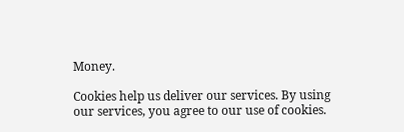Money.

Cookies help us deliver our services. By using our services, you agree to our use of cookies.